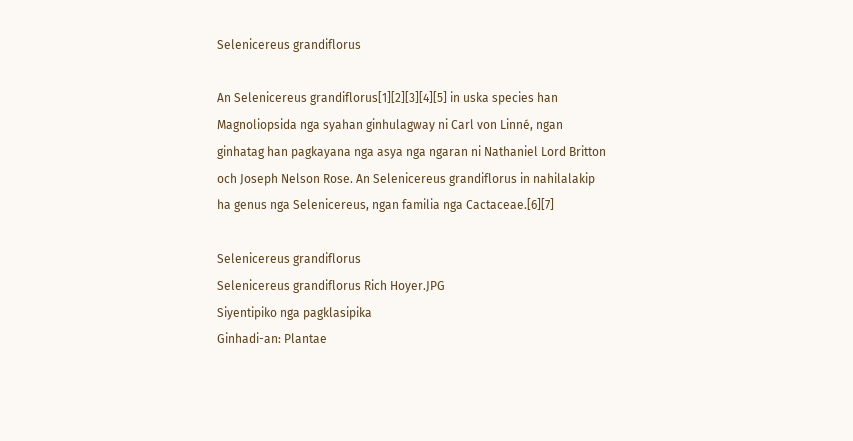Selenicereus grandiflorus

An Selenicereus grandiflorus[1][2][3][4][5] in uska species han Magnoliopsida nga syahan ginhulagway ni Carl von Linné, ngan ginhatag han pagkayana nga asya nga ngaran ni Nathaniel Lord Britton och Joseph Nelson Rose. An Selenicereus grandiflorus in nahilalakip ha genus nga Selenicereus, ngan familia nga Cactaceae.[6][7]

Selenicereus grandiflorus
Selenicereus grandiflorus Rich Hoyer.JPG
Siyentipiko nga pagklasipika
Ginhadi-an: Plantae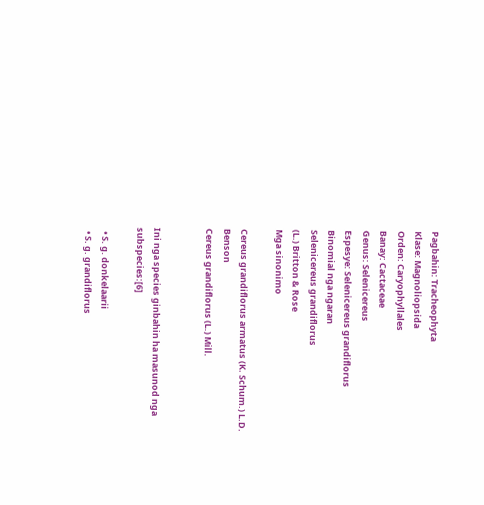Pagbahin: Tracheophyta
Klase: Magnoliopsida
Orden: Caryophyllales
Banay: Cactaceae
Genus: Selenicereus
Espesye: Selenicereus grandiflorus
Binomial nga ngaran
Selenicereus grandiflorus
(L.) Britton & Rose
Mga sinonimo

Cereus grandiflorus armatus (K. Schum.) L.D. Benson
Cereus grandiflorus (L.) Mill.


Ini nga species ginbahin ha masunod nga subspecies:[6]

  • S. g. donkelaarii
  • S. g. grandiflorus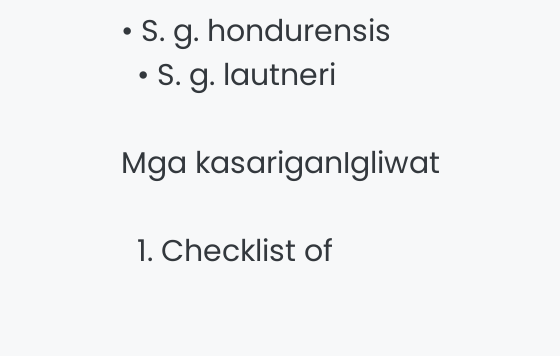• S. g. hondurensis
  • S. g. lautneri

Mga kasariganIgliwat

  1. Checklist of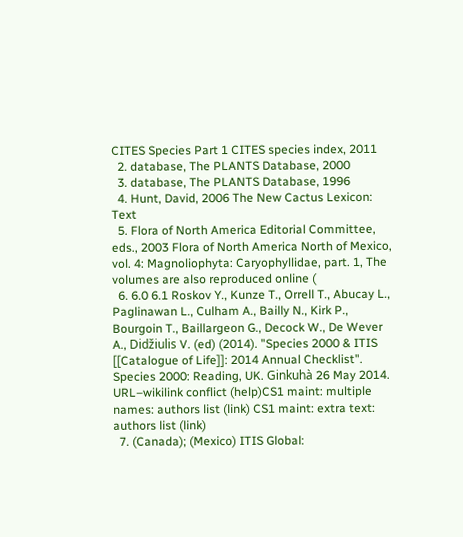CITES Species Part 1 CITES species index, 2011
  2. database, The PLANTS Database, 2000
  3. database, The PLANTS Database, 1996
  4. Hunt, David, 2006 The New Cactus Lexicon: Text
  5. Flora of North America Editorial Committee, eds., 2003 Flora of North America North of Mexico, vol. 4: Magnoliophyta: Caryophyllidae, part. 1, The volumes are also reproduced online (
  6. 6.0 6.1 Roskov Y., Kunze T., Orrell T., Abucay L., Paglinawan L., Culham A., Bailly N., Kirk P., Bourgoin T., Baillargeon G., Decock W., De Wever A., Didžiulis V. (ed) (2014). "Species 2000 & ITIS [[Catalogue of Life]]: 2014 Annual Checklist". Species 2000: Reading, UK. Ginkuhà 26 May 2014. URL–wikilink conflict (help)CS1 maint: multiple names: authors list (link) CS1 maint: extra text: authors list (link)
  7. (Canada); (Mexico) ITIS Global: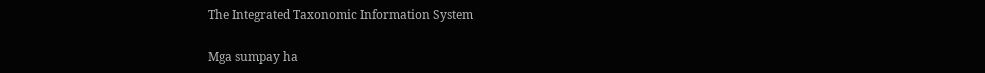The Integrated Taxonomic Information System

Mga sumpay ha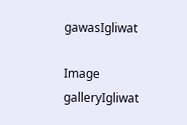gawasIgliwat

Image galleryIgliwat